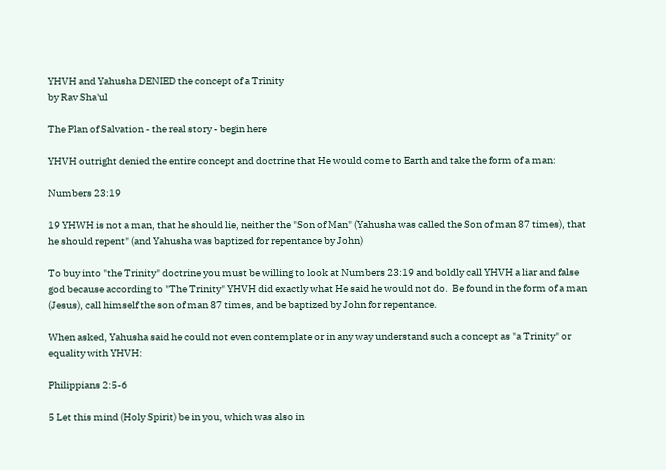YHVH and Yahusha DENIED the concept of a Trinity
by Rav Sha'ul

The Plan of Salvation - the real story - begin here

YHVH outright denied the entire concept and doctrine that He would come to Earth and take the form of a man:

Numbers 23:19

19 YHWH is not a man, that he should lie, neither the "Son of Man" (Yahusha was called the Son of man 87 times), that he should repent" (and Yahusha was baptized for repentance by John)

To buy into "the Trinity" doctrine you must be willing to look at Numbers 23:19 and boldly call YHVH a liar and false god because according to "The Trinity" YHVH did exactly what He said he would not do.  Be found in the form of a man (Jesus), call himself the son of man 87 times, and be baptized by John for repentance.

When asked, Yahusha said he could not even contemplate or in any way understand such a concept as "a Trinity" or equality with YHVH:

Philippians 2:5-6

5 Let this mind (Holy Spirit) be in you, which was also in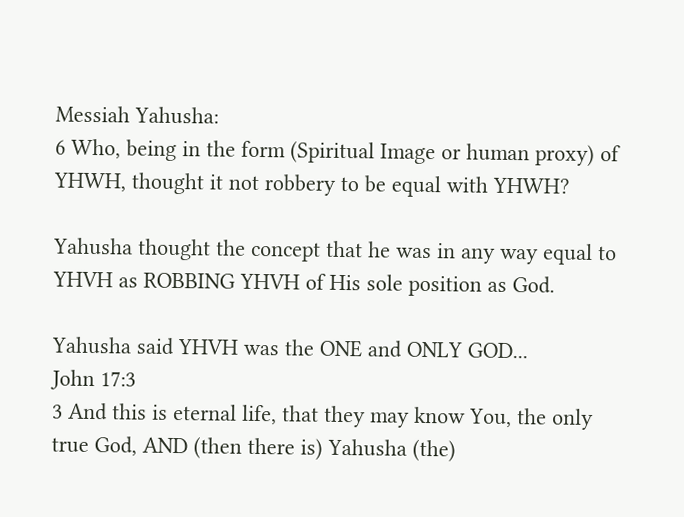Messiah Yahusha:
6 Who, being in the form (Spiritual Image or human proxy) of YHWH, thought it not robbery to be equal with YHWH?

Yahusha thought the concept that he was in any way equal to YHVH as ROBBING YHVH of His sole position as God.

Yahusha said YHVH was the ONE and ONLY GOD...
John 17:3
3 And this is eternal life, that they may know You, the only true God, AND (then there is) Yahusha (the)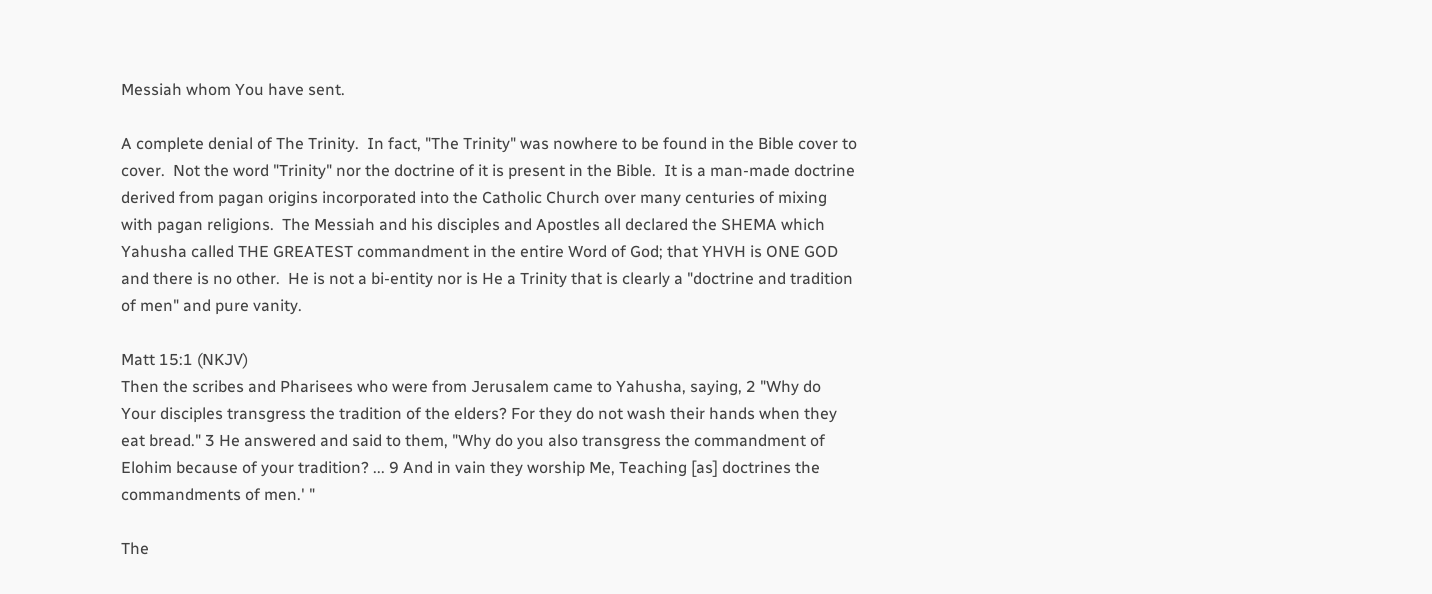Messiah whom You have sent.

A complete denial of The Trinity.  In fact, "The Trinity" was nowhere to be found in the Bible cover to cover.  Not the word "Trinity" nor the doctrine of it is present in the Bible.  It is a man-made doctrine derived from pagan origins incorporated into the Catholic Church over many centuries of mixing with pagan religions.  The Messiah and his disciples and Apostles all declared the SHEMA which Yahusha called THE GREATEST commandment in the entire Word of God; that YHVH is ONE GOD and there is no other.  He is not a bi-entity nor is He a Trinity that is clearly a "doctrine and tradition of men" and pure vanity.

Matt 15:1 (NKJV)
Then the scribes and Pharisees who were from Jerusalem came to Yahusha, saying, 2 "Why do Your disciples transgress the tradition of the elders? For they do not wash their hands when they eat bread." 3 He answered and said to them, "Why do you also transgress the commandment of Elohim because of your tradition? ... 9 And in vain they worship Me, Teaching [as] doctrines the commandments of men.' "

The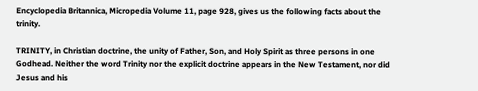Encyclopedia Britannica, Micropedia Volume 11, page 928, gives us the following facts about the trinity.

TRINITY, in Christian doctrine, the unity of Father, Son, and Holy Spirit as three persons in one Godhead. Neither the word Trinity nor the explicit doctrine appears in the New Testament, nor did Jesus and his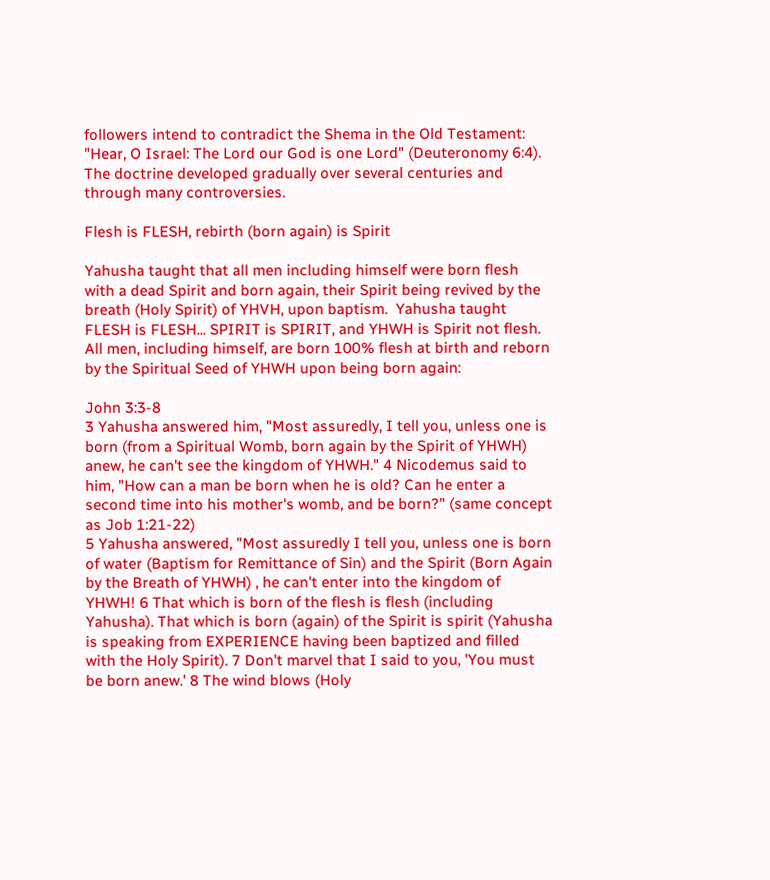followers intend to contradict the Shema in the Old Testament: "Hear, O Israel: The Lord our God is one Lord" (Deuteronomy 6:4). The doctrine developed gradually over several centuries and through many controversies.

Flesh is FLESH, rebirth (born again) is Spirit

Yahusha taught that all men including himself were born flesh with a dead Spirit and born again, their Spirit being revived by the breath (Holy Spirit) of YHVH, upon baptism.  Yahusha taught FLESH is FLESH... SPIRIT is SPIRIT, and YHWH is Spirit not flesh.  All men, including himself, are born 100% flesh at birth and reborn by the Spiritual Seed of YHWH upon being born again:

John 3:3-8
3 Yahusha answered him, "Most assuredly, I tell you, unless one is born (from a Spiritual Womb, born again by the Spirit of YHWH) anew, he can't see the kingdom of YHWH." 4 Nicodemus said to him, "How can a man be born when he is old? Can he enter a second time into his mother's womb, and be born?" (same concept as Job 1:21-22)
5 Yahusha answered, "Most assuredly I tell you, unless one is born of water (Baptism for Remittance of Sin) and the Spirit (Born Again by the Breath of YHWH) , he can't enter into the kingdom of YHWH! 6 That which is born of the flesh is flesh (including Yahusha). That which is born (again) of the Spirit is spirit (Yahusha is speaking from EXPERIENCE having been baptized and filled with the Holy Spirit). 7 Don't marvel that I said to you, 'You must be born anew.' 8 The wind blows (Holy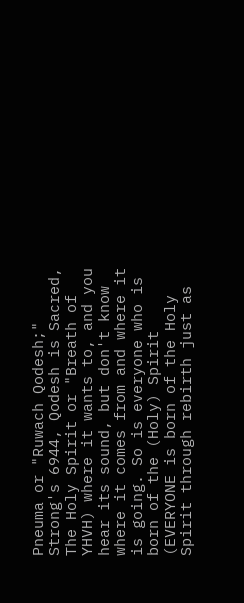Pneuma or "Ruwach Qodesh;" Strong's 6944, Qodesh is Sacred, The Holy Spirit or "Breath of YHVH) where it wants to, and you hear its sound, but don't know where it comes from and where it is going. So is everyone who is born of the (Holy) Spirit (EVERYONE is born of the Holy Spirit through rebirth just as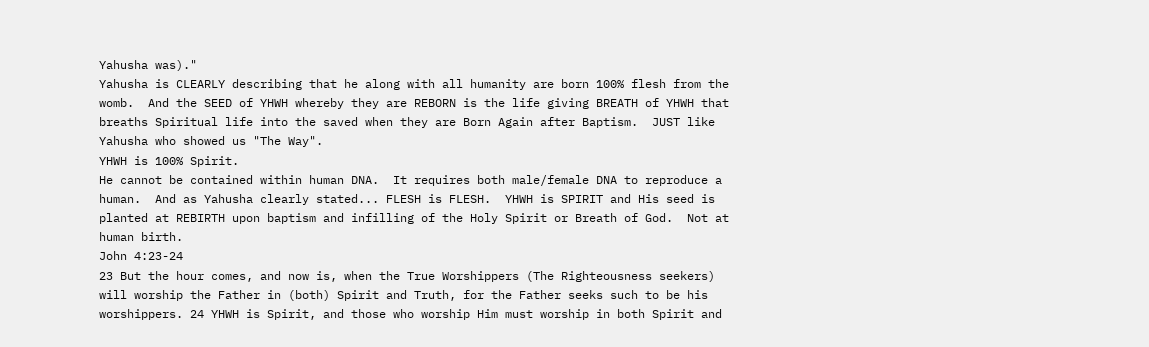Yahusha was)."
Yahusha is CLEARLY describing that he along with all humanity are born 100% flesh from the womb.  And the SEED of YHWH whereby they are REBORN is the life giving BREATH of YHWH that breaths Spiritual life into the saved when they are Born Again after Baptism.  JUST like Yahusha who showed us "The Way".
YHWH is 100% Spirit.
He cannot be contained within human DNA.  It requires both male/female DNA to reproduce a human.  And as Yahusha clearly stated... FLESH is FLESH.  YHWH is SPIRIT and His seed is planted at REBIRTH upon baptism and infilling of the Holy Spirit or Breath of God.  Not at human birth.
John 4:23-24
23 But the hour comes, and now is, when the True Worshippers (The Righteousness seekers) will worship the Father in (both) Spirit and Truth, for the Father seeks such to be his worshippers. 24 YHWH is Spirit, and those who worship Him must worship in both Spirit and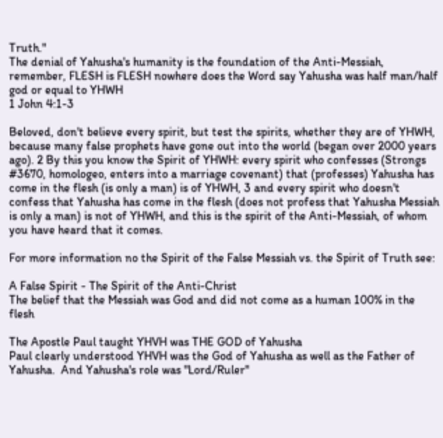Truth."
The denial of Yahusha's humanity is the foundation of the Anti-Messiah, remember, FLESH is FLESH nowhere does the Word say Yahusha was half man/half god or equal to YHWH
1 John 4:1-3

Beloved, don't believe every spirit, but test the spirits, whether they are of YHWH, because many false prophets have gone out into the world (began over 2000 years ago). 2 By this you know the Spirit of YHWH: every spirit who confesses (Strongs #3670, homologeo, enters into a marriage covenant) that (professes) Yahusha has come in the flesh (is only a man) is of YHWH, 3 and every spirit who doesn't confess that Yahusha has come in the flesh (does not profess that Yahusha Messiah is only a man) is not of YHWH, and this is the spirit of the Anti-Messiah, of whom you have heard that it comes.

For more information no the Spirit of the False Messiah vs. the Spirit of Truth see:

A False Spirit - The Spirit of the Anti-Christ
The belief that the Messiah was God and did not come as a human 100% in the flesh

The Apostle Paul taught YHVH was THE GOD of Yahusha
Paul clearly understood YHVH was the God of Yahusha as well as the Father of Yahusha.  And Yahusha's role was "Lord/Ruler"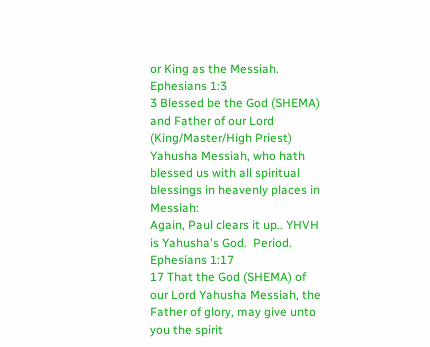or King as the Messiah.
Ephesians 1:3
3 Blessed be the God (SHEMA) and Father of our Lord (King/Master/High Priest) Yahusha Messiah, who hath blessed us with all spiritual blessings in heavenly places in Messiah:
Again, Paul clears it up.. YHVH is Yahusha's God.  Period.
Ephesians 1:17
17 That the God (SHEMA) of our Lord Yahusha Messiah, the Father of glory, may give unto you the spirit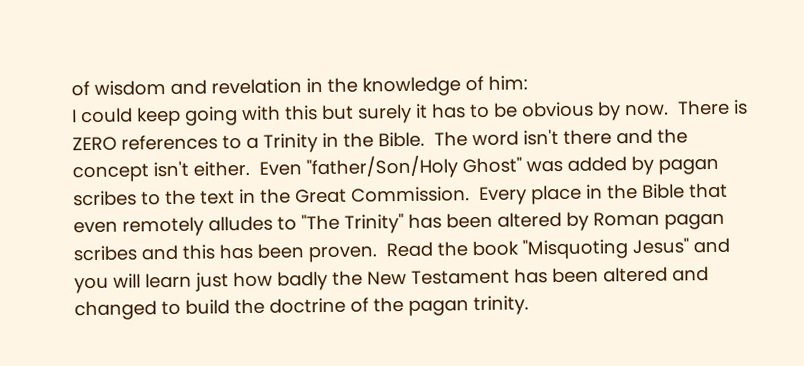of wisdom and revelation in the knowledge of him:
I could keep going with this but surely it has to be obvious by now.  There is ZERO references to a Trinity in the Bible.  The word isn't there and the concept isn't either.  Even "father/Son/Holy Ghost" was added by pagan scribes to the text in the Great Commission.  Every place in the Bible that even remotely alludes to "The Trinity" has been altered by Roman pagan scribes and this has been proven.  Read the book "Misquoting Jesus" and you will learn just how badly the New Testament has been altered and changed to build the doctrine of the pagan trinity.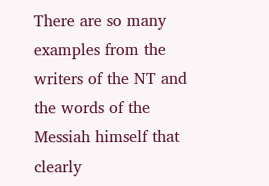There are so many examples from the writers of the NT and the words of the Messiah himself that clearly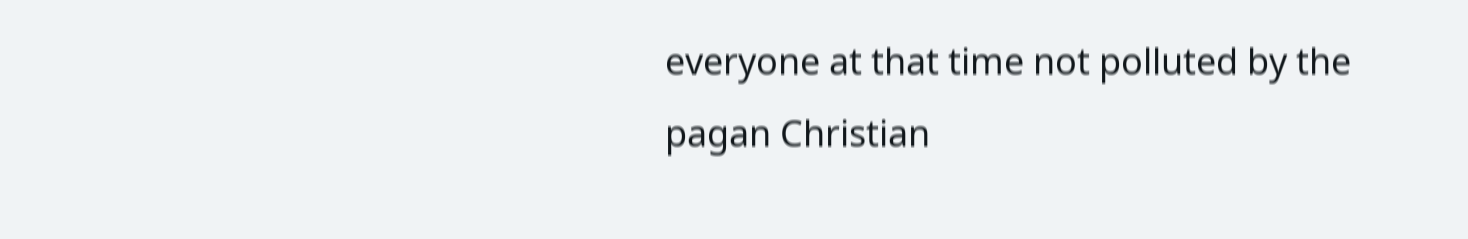everyone at that time not polluted by the pagan Christian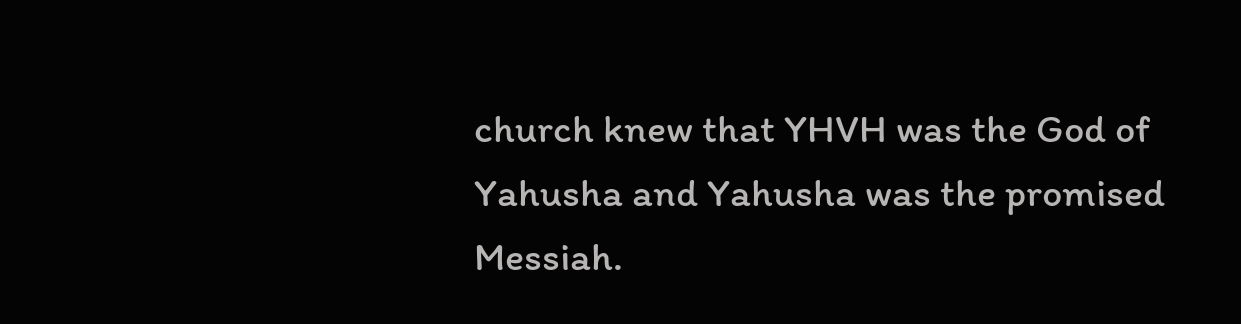church knew that YHVH was the God of Yahusha and Yahusha was the promised Messiah.